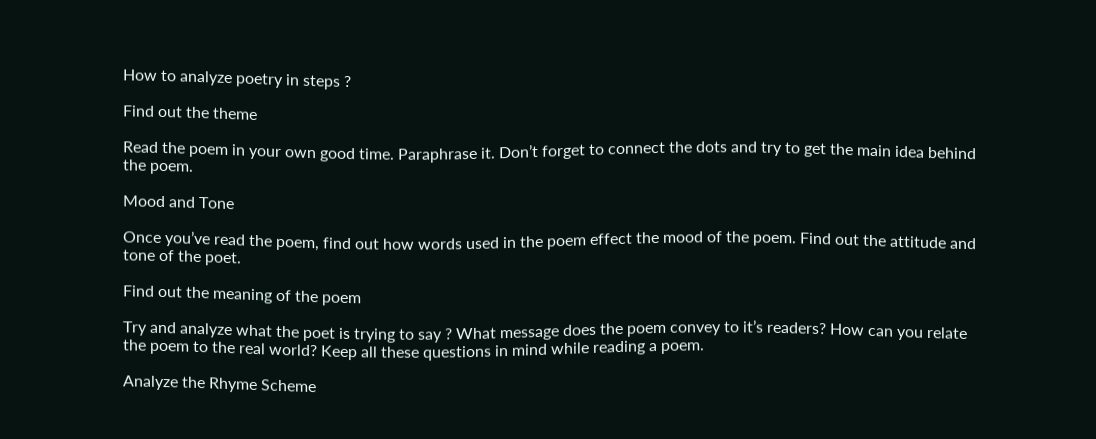How to analyze poetry in steps ?

Find out the theme

Read the poem in your own good time. Paraphrase it. Don’t forget to connect the dots and try to get the main idea behind the poem.

Mood and Tone

Once you’ve read the poem, find out how words used in the poem effect the mood of the poem. Find out the attitude and tone of the poet.

Find out the meaning of the poem

Try and analyze what the poet is trying to say ? What message does the poem convey to it’s readers? How can you relate the poem to the real world? Keep all these questions in mind while reading a poem.

Analyze the Rhyme Scheme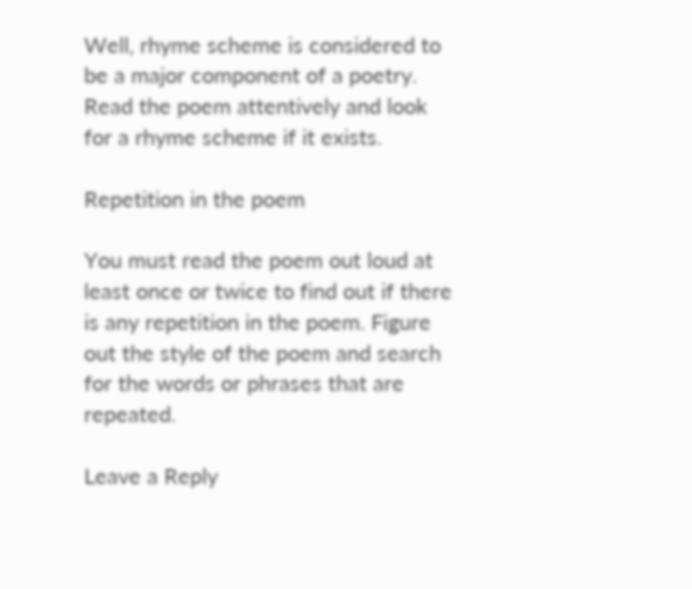Well, rhyme scheme is considered to be a major component of a poetry. Read the poem attentively and look for a rhyme scheme if it exists.

Repetition in the poem

You must read the poem out loud at least once or twice to find out if there is any repetition in the poem. Figure out the style of the poem and search for the words or phrases that are repeated.

Leave a Reply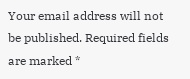Your email address will not be published. Required fields are marked *